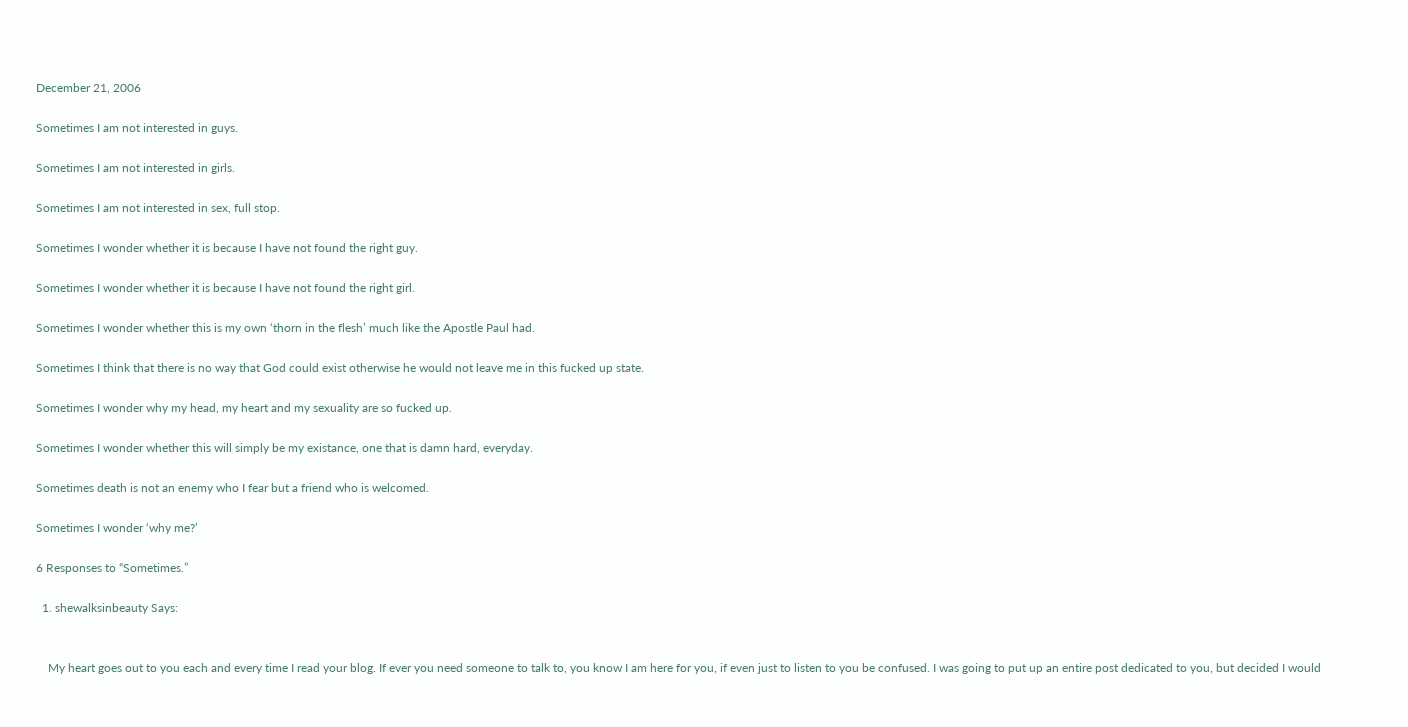December 21, 2006

Sometimes I am not interested in guys.

Sometimes I am not interested in girls.

Sometimes I am not interested in sex, full stop.

Sometimes I wonder whether it is because I have not found the right guy.

Sometimes I wonder whether it is because I have not found the right girl.

Sometimes I wonder whether this is my own ‘thorn in the flesh’ much like the Apostle Paul had.

Sometimes I think that there is no way that God could exist otherwise he would not leave me in this fucked up state.

Sometimes I wonder why my head, my heart and my sexuality are so fucked up.

Sometimes I wonder whether this will simply be my existance, one that is damn hard, everyday.

Sometimes death is not an enemy who I fear but a friend who is welcomed.

Sometimes I wonder ‘why me?’

6 Responses to “Sometimes.”

  1. shewalksinbeauty Says:


    My heart goes out to you each and every time I read your blog. If ever you need someone to talk to, you know I am here for you, if even just to listen to you be confused. I was going to put up an entire post dedicated to you, but decided I would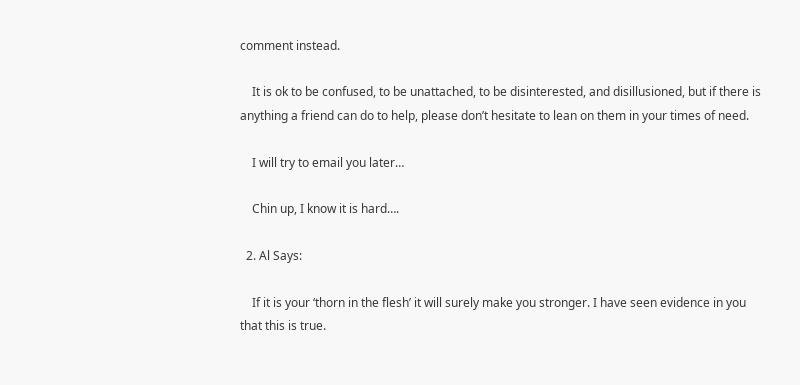comment instead.

    It is ok to be confused, to be unattached, to be disinterested, and disillusioned, but if there is anything a friend can do to help, please don’t hesitate to lean on them in your times of need.

    I will try to email you later…

    Chin up, I know it is hard….

  2. Al Says:

    If it is your ‘thorn in the flesh’ it will surely make you stronger. I have seen evidence in you that this is true.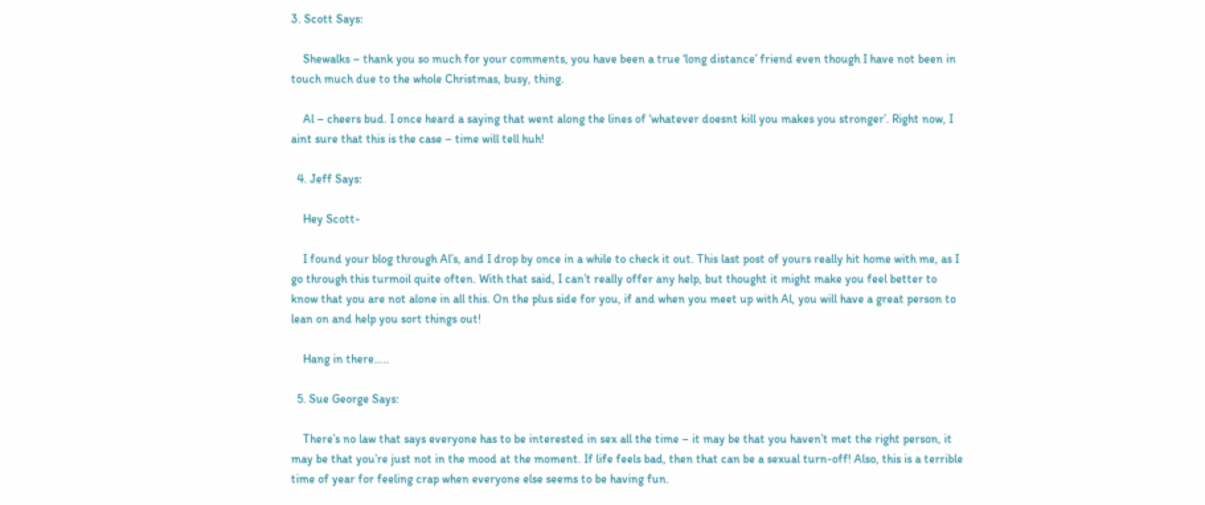3. Scott Says:

    Shewalks – thank you so much for your comments, you have been a true ‘long distance’ friend even though I have not been in touch much due to the whole Christmas, busy, thing.

    Al – cheers bud. I once heard a saying that went along the lines of ‘whatever doesnt kill you makes you stronger’. Right now, I aint sure that this is the case – time will tell huh!

  4. Jeff Says:

    Hey Scott-

    I found your blog through Al’s, and I drop by once in a while to check it out. This last post of yours really hit home with me, as I go through this turmoil quite often. With that said, I can’t really offer any help, but thought it might make you feel better to know that you are not alone in all this. On the plus side for you, if and when you meet up with Al, you will have a great person to lean on and help you sort things out!

    Hang in there…..

  5. Sue George Says:

    There’s no law that says everyone has to be interested in sex all the time – it may be that you haven’t met the right person, it may be that you’re just not in the mood at the moment. If life feels bad, then that can be a sexual turn-off! Also, this is a terrible time of year for feeling crap when everyone else seems to be having fun.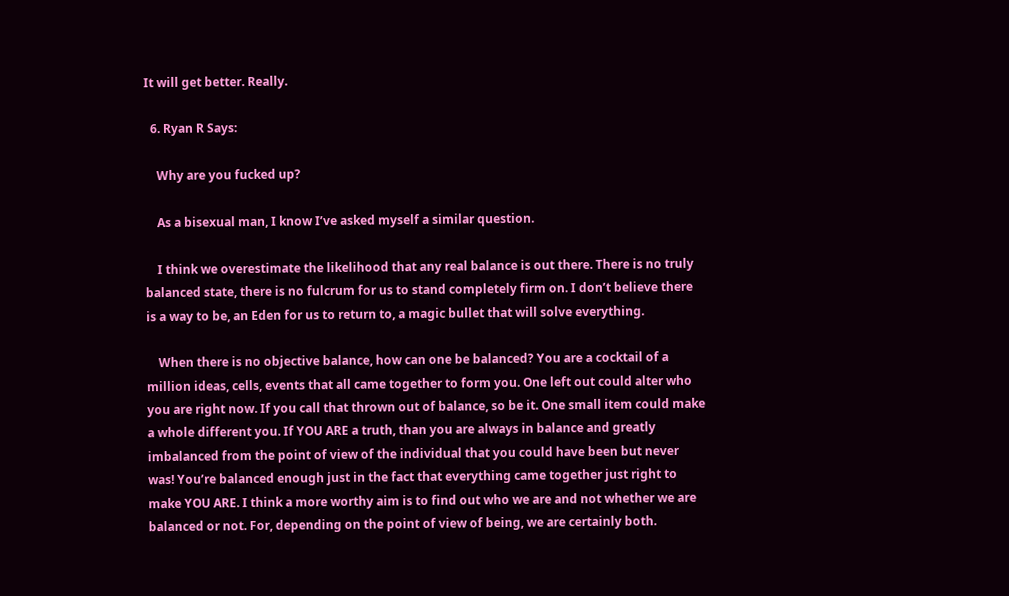It will get better. Really.

  6. Ryan R Says:

    Why are you fucked up?

    As a bisexual man, I know I’ve asked myself a similar question.

    I think we overestimate the likelihood that any real balance is out there. There is no truly balanced state, there is no fulcrum for us to stand completely firm on. I don’t believe there is a way to be, an Eden for us to return to, a magic bullet that will solve everything.

    When there is no objective balance, how can one be balanced? You are a cocktail of a million ideas, cells, events that all came together to form you. One left out could alter who you are right now. If you call that thrown out of balance, so be it. One small item could make a whole different you. If YOU ARE a truth, than you are always in balance and greatly imbalanced from the point of view of the individual that you could have been but never was! You’re balanced enough just in the fact that everything came together just right to make YOU ARE. I think a more worthy aim is to find out who we are and not whether we are balanced or not. For, depending on the point of view of being, we are certainly both.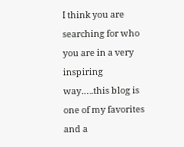I think you are searching for who you are in a very inspiring way…..this blog is one of my favorites and a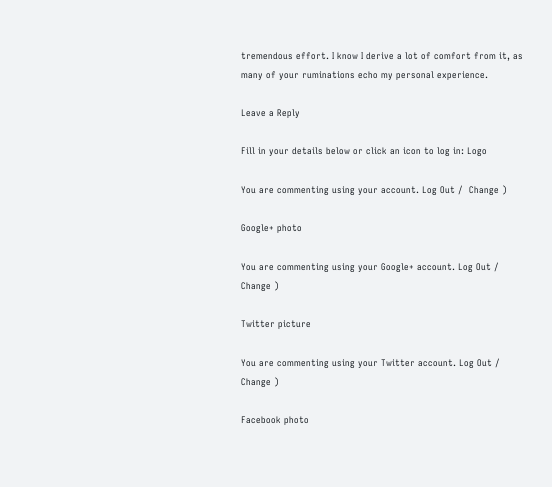tremendous effort. I know I derive a lot of comfort from it, as many of your ruminations echo my personal experience.

Leave a Reply

Fill in your details below or click an icon to log in: Logo

You are commenting using your account. Log Out /  Change )

Google+ photo

You are commenting using your Google+ account. Log Out /  Change )

Twitter picture

You are commenting using your Twitter account. Log Out /  Change )

Facebook photo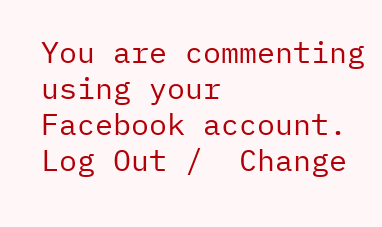You are commenting using your Facebook account. Log Out /  Change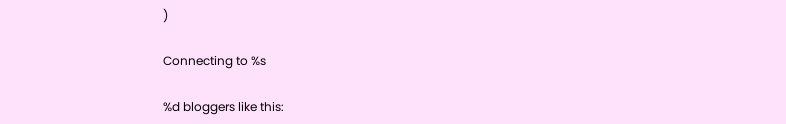)

Connecting to %s

%d bloggers like this: